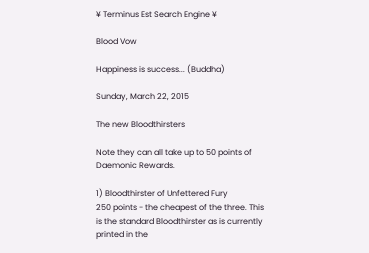¥ Terminus Est Search Engine ¥

Blood Vow

Happiness is success... (Buddha)

Sunday, March 22, 2015

The new Bloodthirsters

Note they can all take up to 50 points of Daemonic Rewards.

1) Bloodthirster of Unfettered Fury
250 points - the cheapest of the three. This is the standard Bloodthirster as is currently printed in the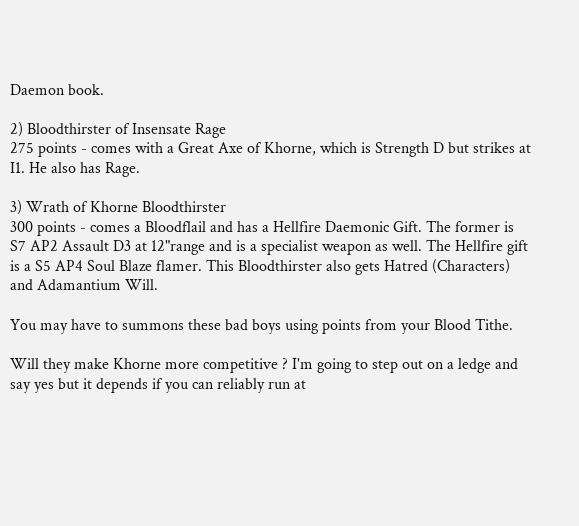Daemon book.

2) Bloodthirster of Insensate Rage
275 points - comes with a Great Axe of Khorne, which is Strength D but strikes at I1. He also has Rage.

3) Wrath of Khorne Bloodthirster
300 points - comes a Bloodflail and has a Hellfire Daemonic Gift. The former is S7 AP2 Assault D3 at 12"range and is a specialist weapon as well. The Hellfire gift is a S5 AP4 Soul Blaze flamer. This Bloodthirster also gets Hatred (Characters) and Adamantium Will.

You may have to summons these bad boys using points from your Blood Tithe.

Will they make Khorne more competitive ? I'm going to step out on a ledge and say yes but it depends if you can reliably run at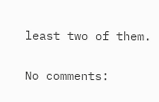least two of them.

No comments: